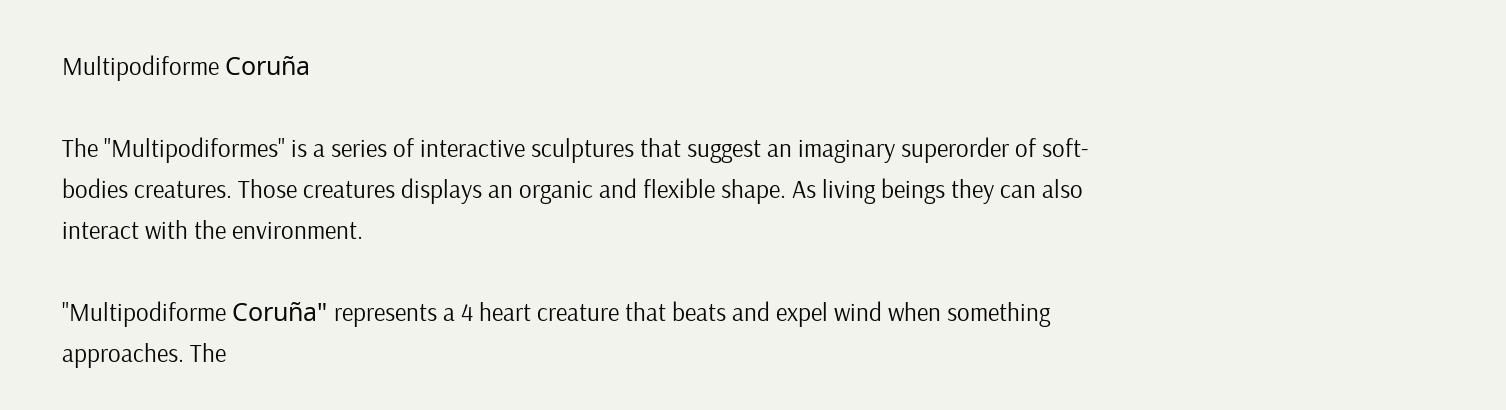Multipodiforme Coruña

The "Multipodiformes" is a series of interactive sculptures that suggest an imaginary superorder of soft-bodies creatures. Those creatures displays an organic and flexible shape. As living beings they can also interact with the environment.

"Multipodiforme Coruña" represents a 4 heart creature that beats and expel wind when something approaches. The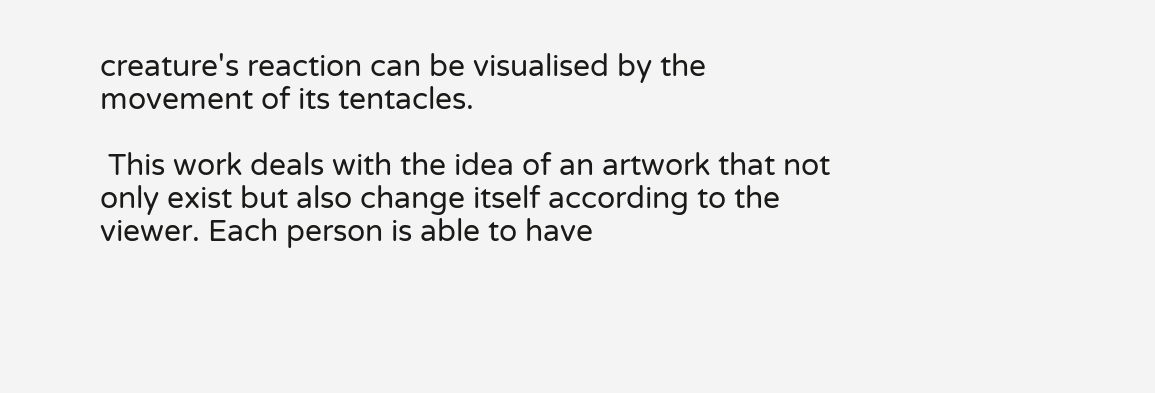creature's reaction can be visualised by the movement of its tentacles.

 This work deals with the idea of an artwork that not only exist but also change itself according to the viewer. Each person is able to have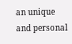an unique and personal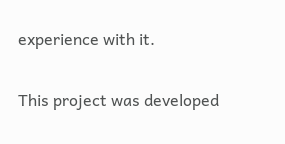experience with it.

This project was developed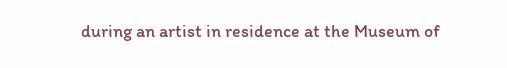during an artist in residence at the Museum of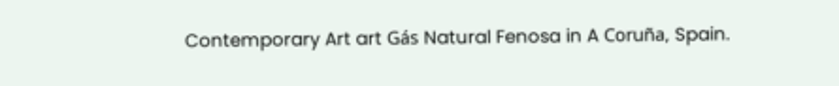Contemporary Art art Gás Natural Fenosa in A Coruña, Spain.